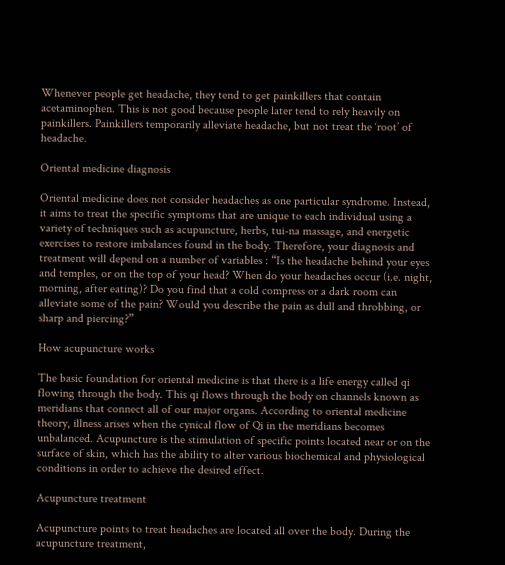Whenever people get headache, they tend to get painkillers that contain acetaminophen. This is not good because people later tend to rely heavily on painkillers. Painkillers temporarily alleviate headache, but not treat the ‘root’ of headache.

Oriental medicine diagnosis

Oriental medicine does not consider headaches as one particular syndrome. Instead, it aims to treat the specific symptoms that are unique to each individual using a variety of techniques such as acupuncture, herbs, tui-na massage, and energetic exercises to restore imbalances found in the body. Therefore, your diagnosis and treatment will depend on a number of variables : “Is the headache behind your eyes and temples, or on the top of your head? When do your headaches occur (i.e. night, morning, after eating)? Do you find that a cold compress or a dark room can alleviate some of the pain? Would you describe the pain as dull and throbbing, or sharp and piercing?”

How acupuncture works

The basic foundation for oriental medicine is that there is a life energy called qi flowing through the body. This qi flows through the body on channels known as meridians that connect all of our major organs. According to oriental medicine theory, illness arises when the cynical flow of Qi in the meridians becomes unbalanced. Acupuncture is the stimulation of specific points located near or on the surface of skin, which has the ability to alter various biochemical and physiological conditions in order to achieve the desired effect.

Acupuncture treatment

Acupuncture points to treat headaches are located all over the body. During the acupuncture treatment,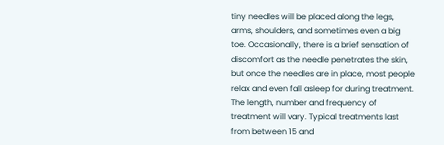tiny needles will be placed along the legs, arms, shoulders, and sometimes even a big toe. Occasionally, there is a brief sensation of discomfort as the needle penetrates the skin, but once the needles are in place, most people relax and even fall asleep for during treatment. The length, number and frequency of treatment will vary. Typical treatments last from between 15 and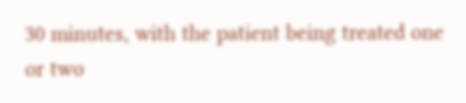30 minutes, with the patient being treated one or two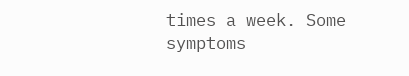times a week. Some symptoms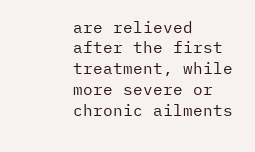are relieved after the first treatment, while more severe or chronic ailments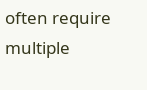often require multiple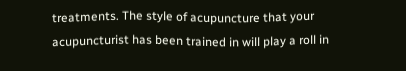treatments. The style of acupuncture that your acupuncturist has been trained in will play a roll in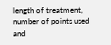length of treatment, number of points used and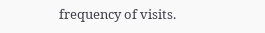frequency of visits.